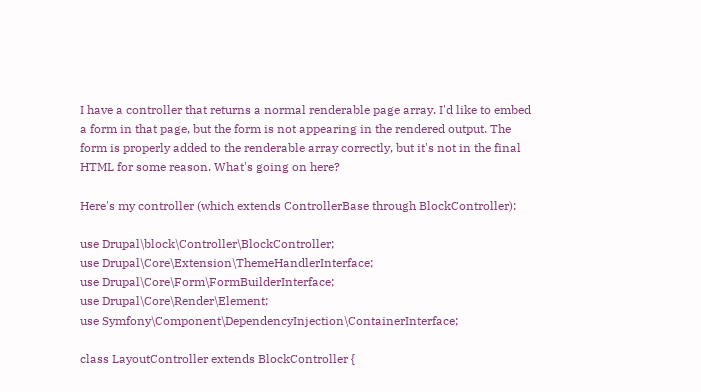I have a controller that returns a normal renderable page array. I'd like to embed a form in that page, but the form is not appearing in the rendered output. The form is properly added to the renderable array correctly, but it's not in the final HTML for some reason. What's going on here?

Here's my controller (which extends ControllerBase through BlockController):

use Drupal\block\Controller\BlockController;
use Drupal\Core\Extension\ThemeHandlerInterface;
use Drupal\Core\Form\FormBuilderInterface;
use Drupal\Core\Render\Element;
use Symfony\Component\DependencyInjection\ContainerInterface;

class LayoutController extends BlockController {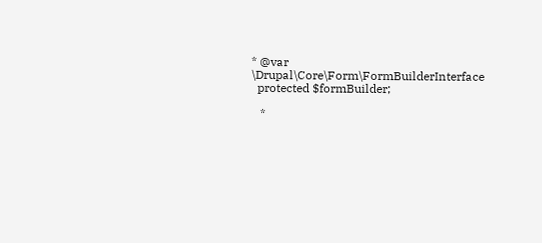* @var \Drupal\Core\Form\FormBuilderInterface
  protected $formBuilder;

   *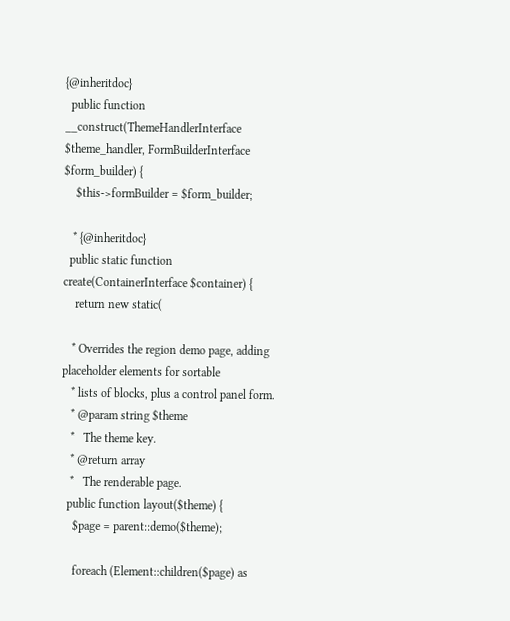{@inheritdoc}
  public function __construct(ThemeHandlerInterface $theme_handler, FormBuilderInterface $form_builder) {
    $this->formBuilder = $form_builder;

   * {@inheritdoc}
  public static function create(ContainerInterface $container) {
    return new static(

   * Overrides the region demo page, adding placeholder elements for sortable
   * lists of blocks, plus a control panel form.
   * @param string $theme
   *   The theme key.
   * @return array
   *   The renderable page.
  public function layout($theme) {
    $page = parent::demo($theme);

    foreach (Element::children($page) as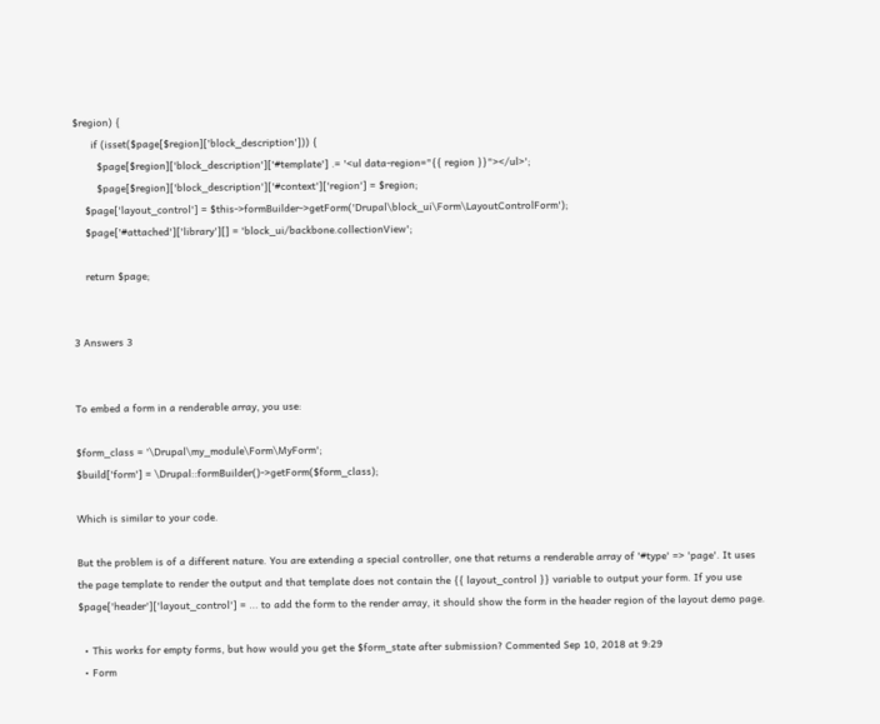$region) {
      if (isset($page[$region]['block_description'])) {
        $page[$region]['block_description']['#template'] .= '<ul data-region="{{ region }}"></ul>';
        $page[$region]['block_description']['#context']['region'] = $region;
    $page['layout_control'] = $this->formBuilder->getForm('Drupal\block_ui\Form\LayoutControlForm');
    $page['#attached']['library'][] = 'block_ui/backbone.collectionView';

    return $page;


3 Answers 3


To embed a form in a renderable array, you use:

$form_class = '\Drupal\my_module\Form\MyForm';
$build['form'] = \Drupal::formBuilder()->getForm($form_class);

Which is similar to your code.

But the problem is of a different nature. You are extending a special controller, one that returns a renderable array of '#type' => 'page'. It uses the page template to render the output and that template does not contain the {{ layout_control }} variable to output your form. If you use $page['header']['layout_control'] = ... to add the form to the render array, it should show the form in the header region of the layout demo page.

  • This works for empty forms, but how would you get the $form_state after submission? Commented Sep 10, 2018 at 9:29
  • Form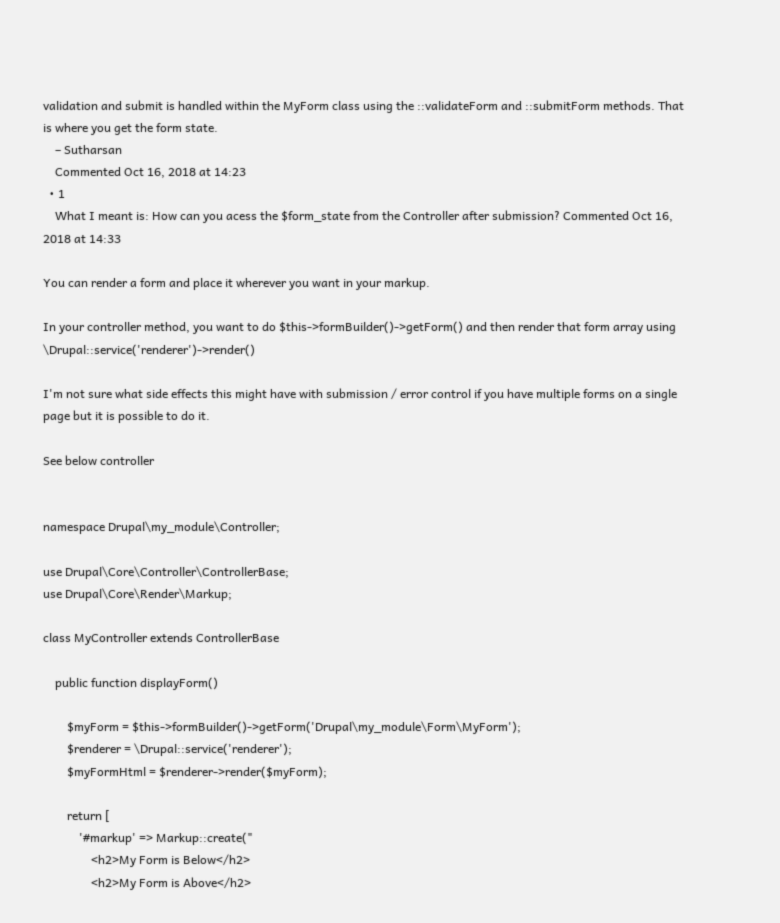validation and submit is handled within the MyForm class using the ::validateForm and ::submitForm methods. That is where you get the form state.
    – Sutharsan
    Commented Oct 16, 2018 at 14:23
  • 1
    What I meant is: How can you acess the $form_state from the Controller after submission? Commented Oct 16, 2018 at 14:33

You can render a form and place it wherever you want in your markup.

In your controller method, you want to do $this->formBuilder()->getForm() and then render that form array using \Drupal::service('renderer')->render()

I'm not sure what side effects this might have with submission / error control if you have multiple forms on a single page but it is possible to do it.

See below controller


namespace Drupal\my_module\Controller;

use Drupal\Core\Controller\ControllerBase;
use Drupal\Core\Render\Markup;

class MyController extends ControllerBase

    public function displayForm()

        $myForm = $this->formBuilder()->getForm('Drupal\my_module\Form\MyForm');
        $renderer = \Drupal::service('renderer');
        $myFormHtml = $renderer->render($myForm);

        return [
            '#markup' => Markup::create("
                <h2>My Form is Below</h2>
                <h2>My Form is Above</h2>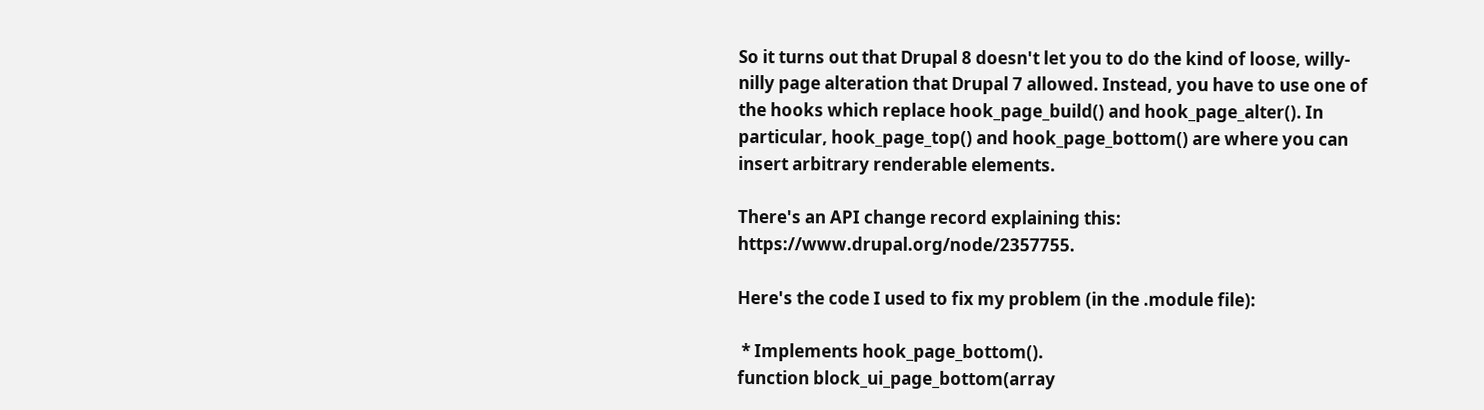So it turns out that Drupal 8 doesn't let you to do the kind of loose, willy-nilly page alteration that Drupal 7 allowed. Instead, you have to use one of the hooks which replace hook_page_build() and hook_page_alter(). In particular, hook_page_top() and hook_page_bottom() are where you can insert arbitrary renderable elements.

There's an API change record explaining this: https://www.drupal.org/node/2357755.

Here's the code I used to fix my problem (in the .module file):

 * Implements hook_page_bottom().
function block_ui_page_bottom(array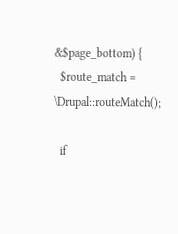&$page_bottom) {
  $route_match = \Drupal::routeMatch();

  if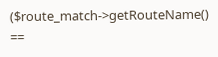($route_match->getRouteName() ==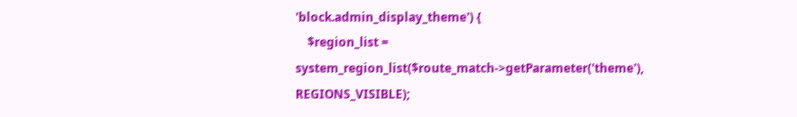'block.admin_display_theme') {
    $region_list = system_region_list($route_match->getParameter('theme'), REGIONS_VISIBLE);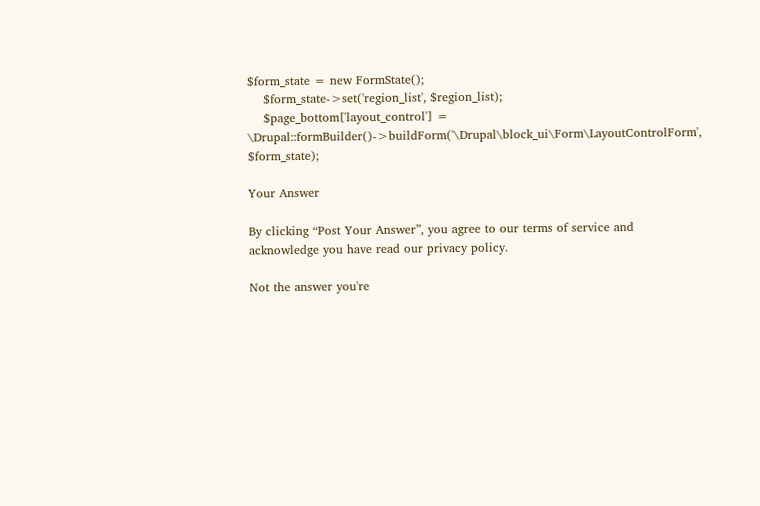$form_state = new FormState();
    $form_state->set('region_list', $region_list);
    $page_bottom['layout_control'] = \Drupal::formBuilder()->buildForm('\Drupal\block_ui\Form\LayoutControlForm', $form_state);

Your Answer

By clicking “Post Your Answer”, you agree to our terms of service and acknowledge you have read our privacy policy.

Not the answer you're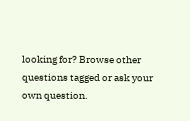looking for? Browse other questions tagged or ask your own question.